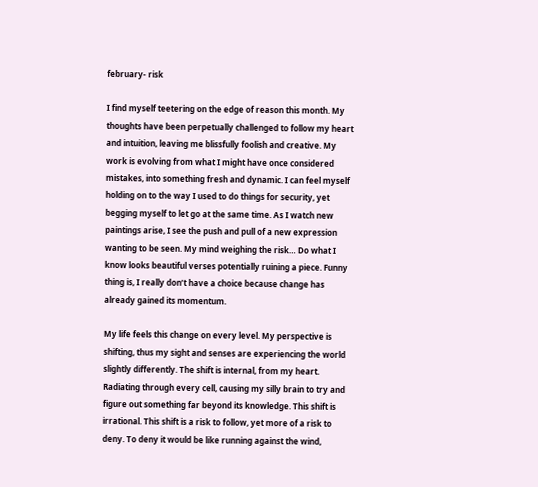february- risk

I find myself teetering on the edge of reason this month. My thoughts have been perpetually challenged to follow my heart and intuition, leaving me blissfully foolish and creative. My work is evolving from what I might have once considered mistakes, into something fresh and dynamic. I can feel myself holding on to the way I used to do things for security, yet begging myself to let go at the same time. As I watch new paintings arise, I see the push and pull of a new expression wanting to be seen. My mind weighing the risk… Do what I know looks beautiful verses potentially ruining a piece. Funny thing is, I really don’t have a choice because change has already gained its momentum.

My life feels this change on every level. My perspective is shifting, thus my sight and senses are experiencing the world slightly differently. The shift is internal, from my heart. Radiating through every cell, causing my silly brain to try and figure out something far beyond its knowledge. This shift is irrational. This shift is a risk to follow, yet more of a risk to deny. To deny it would be like running against the wind,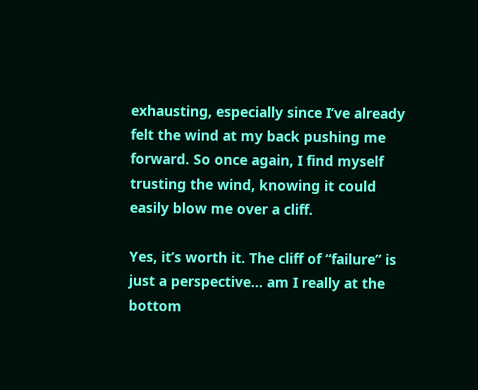exhausting, especially since I’ve already felt the wind at my back pushing me forward. So once again, I find myself trusting the wind, knowing it could easily blow me over a cliff.

Yes, it’s worth it. The cliff of “failure” is just a perspective… am I really at the bottom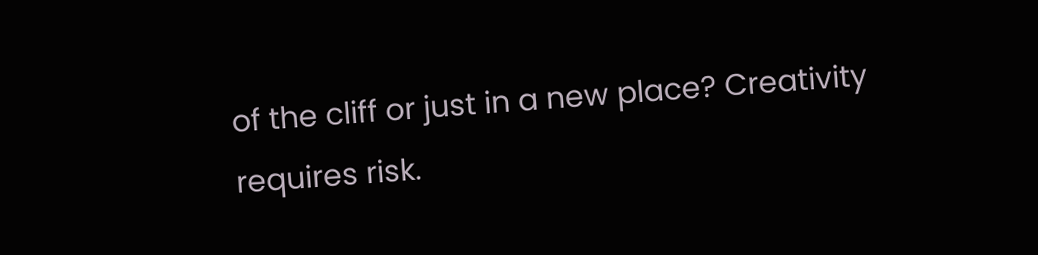of the cliff or just in a new place? Creativity requires risk.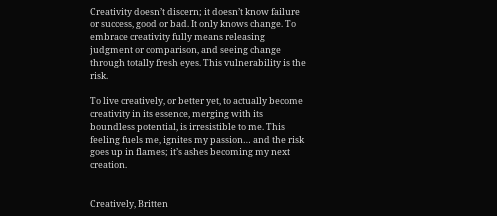Creativity doesn’t discern; it doesn’t know failure or success, good or bad. It only knows change. To embrace creativity fully means releasing judgment or comparison, and seeing change through totally fresh eyes. This vulnerability is the risk.

To live creatively, or better yet, to actually become creativity in its essence, merging with its boundless potential, is irresistible to me. This feeling fuels me, ignites my passion… and the risk goes up in flames; it’s ashes becoming my next creation.


Creatively, Britten